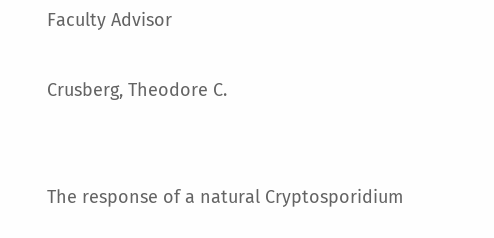Faculty Advisor

Crusberg, Theodore C.


The response of a natural Cryptosporidium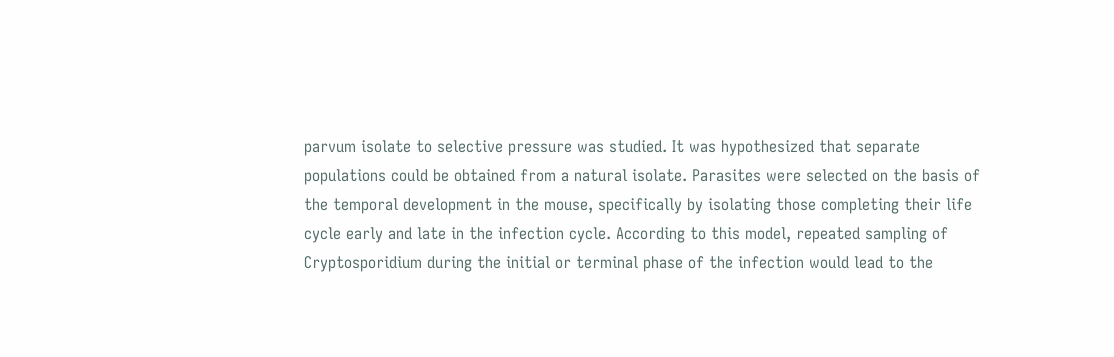parvum isolate to selective pressure was studied. It was hypothesized that separate populations could be obtained from a natural isolate. Parasites were selected on the basis of the temporal development in the mouse, specifically by isolating those completing their life cycle early and late in the infection cycle. According to this model, repeated sampling of Cryptosporidium during the initial or terminal phase of the infection would lead to the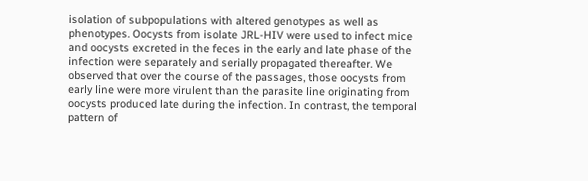isolation of subpopulations with altered genotypes as well as phenotypes. Oocysts from isolate JRL-HIV were used to infect mice and oocysts excreted in the feces in the early and late phase of the infection were separately and serially propagated thereafter. We observed that over the course of the passages, those oocysts from early line were more virulent than the parasite line originating from oocysts produced late during the infection. In contrast, the temporal pattern of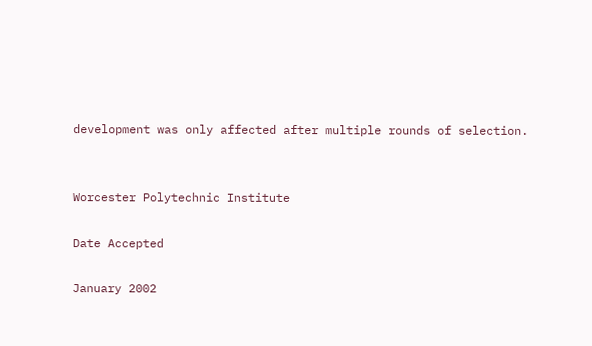development was only affected after multiple rounds of selection.


Worcester Polytechnic Institute

Date Accepted

January 2002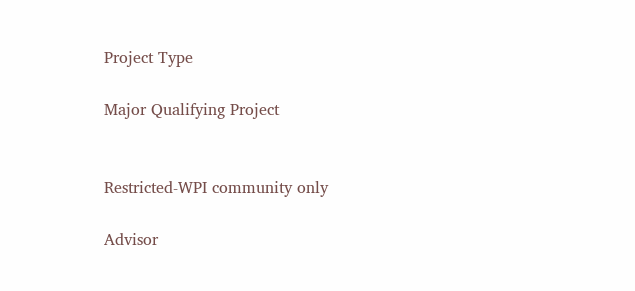Project Type

Major Qualifying Project


Restricted-WPI community only

Advisor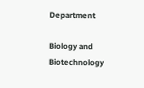Department

Biology and Biotechnology